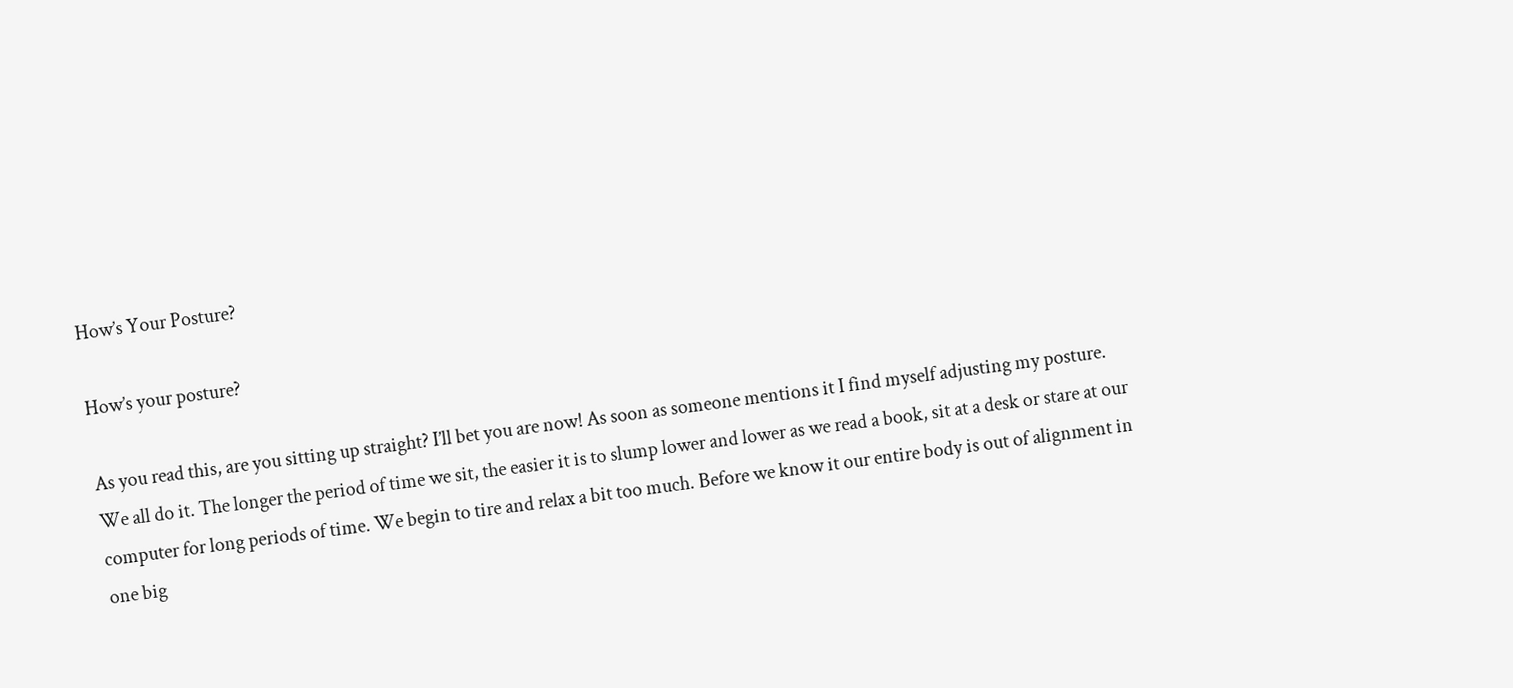How’s Your Posture?

How’s your posture?

As you read this, are you sitting up straight? I’ll bet you are now! As soon as someone mentions it I find myself adjusting my posture. We all do it. The longer the period of time we sit, the easier it is to slump lower and lower as we read a book, sit at a desk or stare at our computer for long periods of time. We begin to tire and relax a bit too much. Before we know it our entire body is out of alignment in one big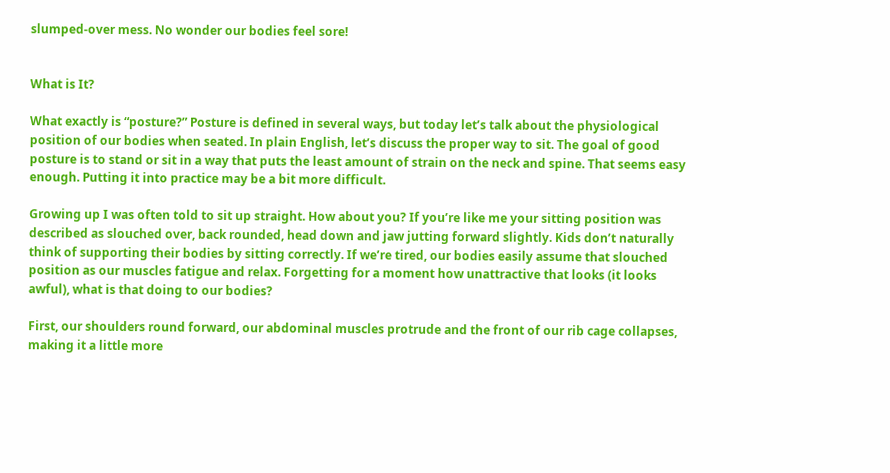slumped-over mess. No wonder our bodies feel sore!


What is It?

What exactly is “posture?” Posture is defined in several ways, but today let’s talk about the physiological position of our bodies when seated. In plain English, let’s discuss the proper way to sit. The goal of good posture is to stand or sit in a way that puts the least amount of strain on the neck and spine. That seems easy enough. Putting it into practice may be a bit more difficult.

Growing up I was often told to sit up straight. How about you? If you’re like me your sitting position was described as slouched over, back rounded, head down and jaw jutting forward slightly. Kids don’t naturally think of supporting their bodies by sitting correctly. If we’re tired, our bodies easily assume that slouched position as our muscles fatigue and relax. Forgetting for a moment how unattractive that looks (it looks awful), what is that doing to our bodies?

First, our shoulders round forward, our abdominal muscles protrude and the front of our rib cage collapses, making it a little more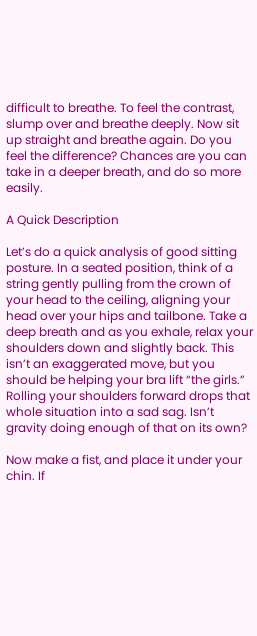difficult to breathe. To feel the contrast, slump over and breathe deeply. Now sit up straight and breathe again. Do you feel the difference? Chances are you can take in a deeper breath, and do so more easily.

A Quick Description

Let’s do a quick analysis of good sitting posture. In a seated position, think of a string gently pulling from the crown of your head to the ceiling, aligning your head over your hips and tailbone. Take a deep breath and as you exhale, relax your shoulders down and slightly back. This isn’t an exaggerated move, but you should be helping your bra lift “the girls.” Rolling your shoulders forward drops that whole situation into a sad sag. Isn’t gravity doing enough of that on its own?

Now make a fist, and place it under your chin. If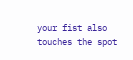your fist also touches the spot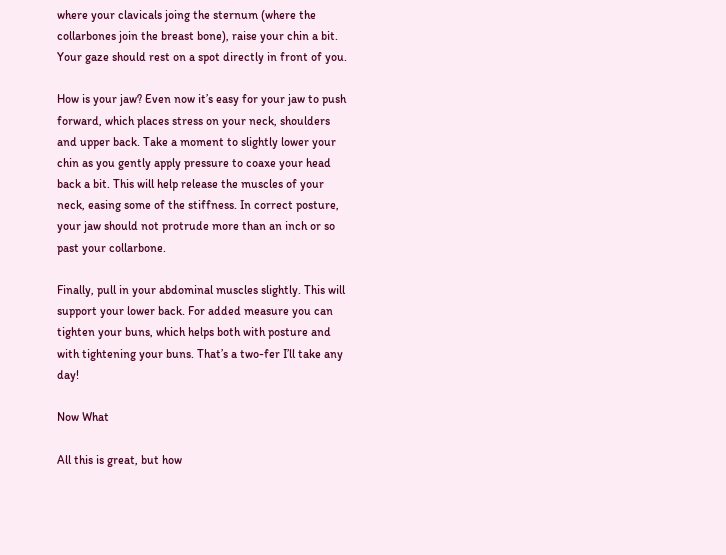where your clavicals joing the sternum (where the collarbones join the breast bone), raise your chin a bit. Your gaze should rest on a spot directly in front of you.

How is your jaw? Even now it’s easy for your jaw to push forward, which places stress on your neck, shoulders and upper back. Take a moment to slightly lower your chin as you gently apply pressure to coaxe your head back a bit. This will help release the muscles of your neck, easing some of the stiffness. In correct posture, your jaw should not protrude more than an inch or so past your collarbone.

Finally, pull in your abdominal muscles slightly. This will support your lower back. For added measure you can tighten your buns, which helps both with posture and with tightening your buns. That’s a two-fer I’ll take any day!

Now What

All this is great, but how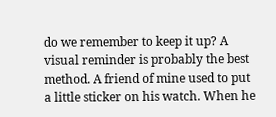do we remember to keep it up? A visual reminder is probably the best method. A friend of mine used to put a little sticker on his watch. When he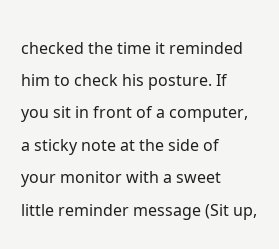checked the time it reminded him to check his posture. If you sit in front of a computer, a sticky note at the side of your monitor with a sweet little reminder message (Sit up,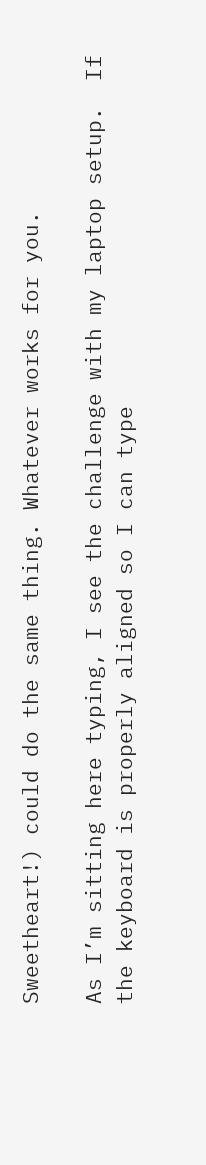Sweetheart!) could do the same thing. Whatever works for you.

As I’m sitting here typing, I see the challenge with my laptop setup.  If the keyboard is properly aligned so I can type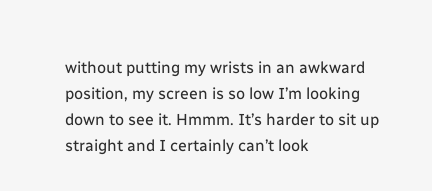without putting my wrists in an awkward position, my screen is so low I’m looking down to see it. Hmmm. It’s harder to sit up straight and I certainly can’t look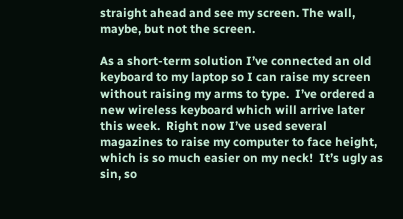straight ahead and see my screen. The wall, maybe, but not the screen.

As a short-term solution I’ve connected an old keyboard to my laptop so I can raise my screen without raising my arms to type.  I’ve ordered a new wireless keyboard which will arrive later this week.  Right now I’ve used several magazines to raise my computer to face height, which is so much easier on my neck!  It’s ugly as sin, so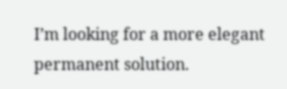I’m looking for a more elegant permanent solution.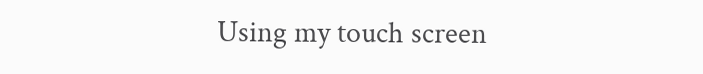Using my touch screen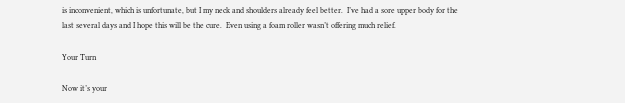is inconvenient, which is unfortunate, but I my neck and shoulders already feel better.  I’ve had a sore upper body for the last several days and I hope this will be the cure.  Even using a foam roller wasn’t offering much relief.

Your Turn

Now it’s your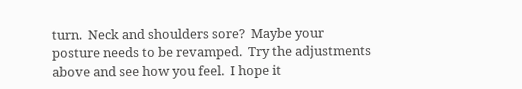turn.  Neck and shoulders sore?  Maybe your posture needs to be revamped.  Try the adjustments above and see how you feel.  I hope it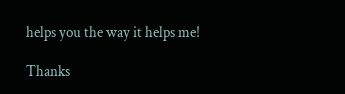helps you the way it helps me!

Thanks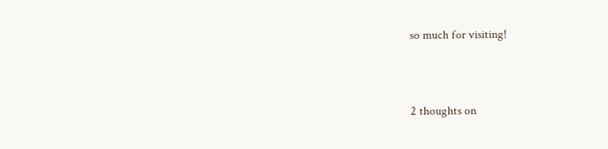so much for visiting!



2 thoughts on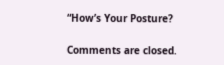“How’s Your Posture?

Comments are closed.